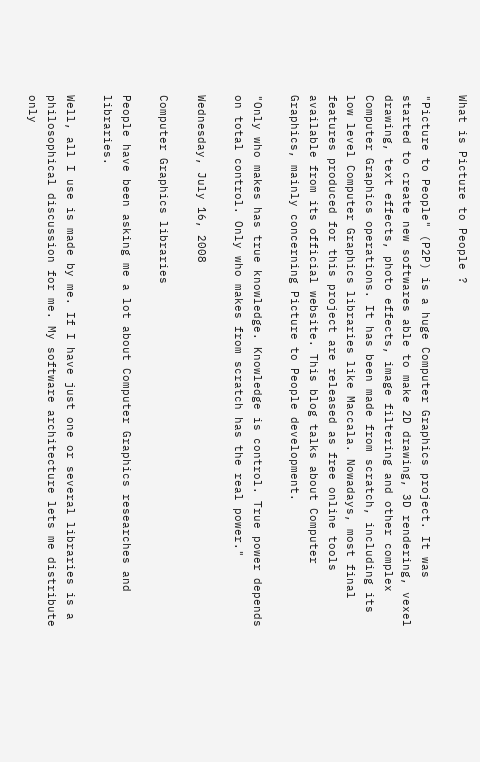What is Picture to People ?

"Picture to People" (P2P) is a huge Computer Graphics project. It was started to create new softwares able to make 2D drawing, 3D rendering, vexel drawing, text effects, photo effects, image filtering and other complex Computer Graphics operations. It has been made from scratch, including its low level Computer Graphics libraries like Maccala. Nowadays, most final features produced for this project are released as free online tools available from its official website. This blog talks about Computer Graphics, mainly concerning Picture to People development.

"Only who makes has true knowledge. Knowledge is control. True power depends on total control. Only who makes from scratch has the real power."

Wednesday, July 16, 2008

Computer Graphics libraries

People have been asking me a lot about Computer Graphics researches and libraries.

Well, all I use is made by me. If I have just one or several libraries is a philosophical discussion for me. My software architecture lets me distribute only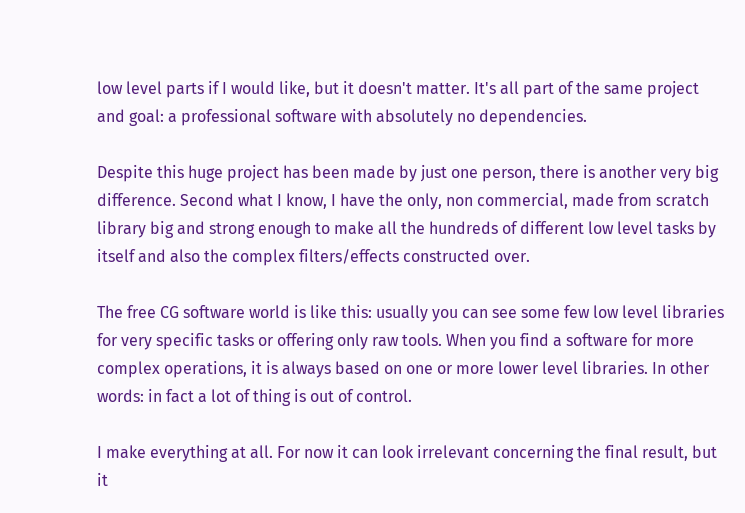low level parts if I would like, but it doesn't matter. It's all part of the same project and goal: a professional software with absolutely no dependencies.

Despite this huge project has been made by just one person, there is another very big difference. Second what I know, I have the only, non commercial, made from scratch library big and strong enough to make all the hundreds of different low level tasks by itself and also the complex filters/effects constructed over.

The free CG software world is like this: usually you can see some few low level libraries for very specific tasks or offering only raw tools. When you find a software for more complex operations, it is always based on one or more lower level libraries. In other words: in fact a lot of thing is out of control.

I make everything at all. For now it can look irrelevant concerning the final result, but it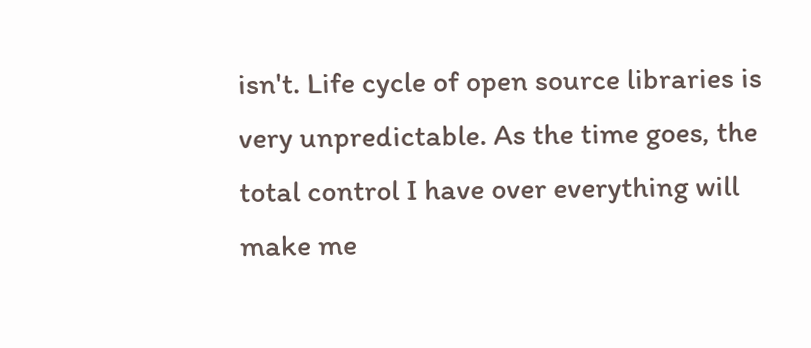isn't. Life cycle of open source libraries is very unpredictable. As the time goes, the total control I have over everything will make me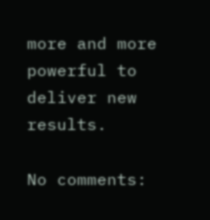more and more powerful to deliver new results.

No comments: